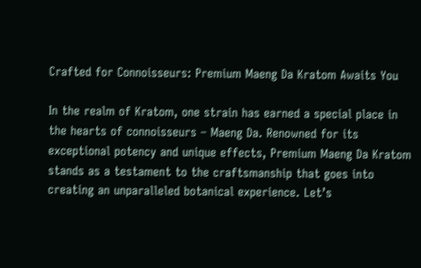Crafted for Connoisseurs: Premium Maeng Da Kratom Awaits You

In the realm of Kratom, one strain has earned a special place in the hearts of connoisseurs – Maeng Da. Renowned for its exceptional potency and unique effects, Premium Maeng Da Kratom stands as a testament to the craftsmanship that goes into creating an unparalleled botanical experience. Let’s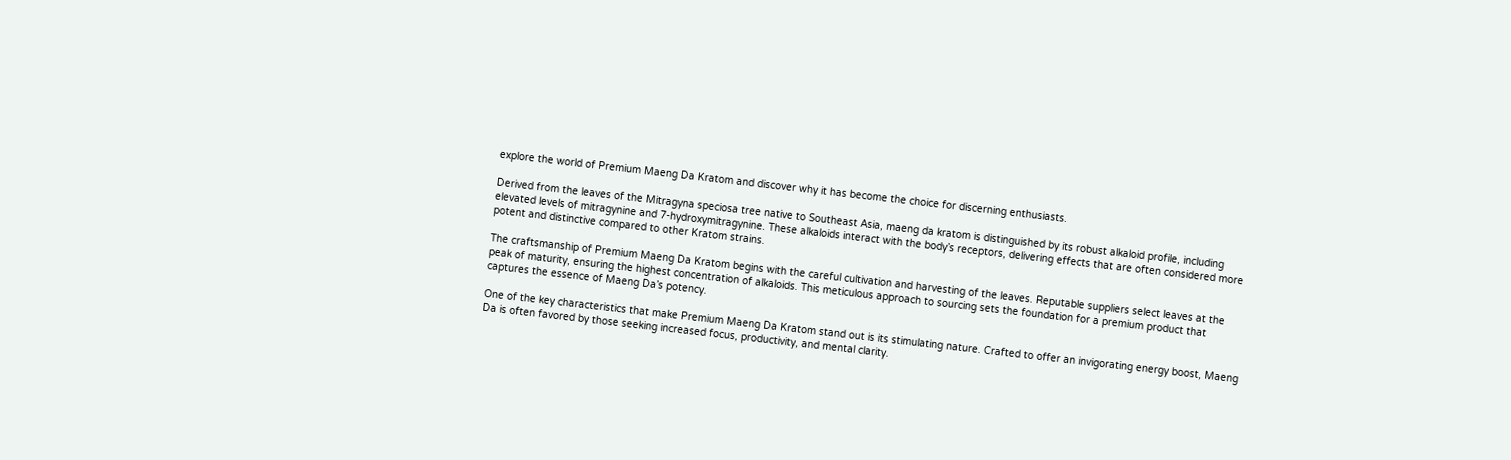explore the world of Premium Maeng Da Kratom and discover why it has become the choice for discerning enthusiasts.

Derived from the leaves of the Mitragyna speciosa tree native to Southeast Asia, maeng da kratom is distinguished by its robust alkaloid profile, including elevated levels of mitragynine and 7-hydroxymitragynine. These alkaloids interact with the body’s receptors, delivering effects that are often considered more potent and distinctive compared to other Kratom strains.

The craftsmanship of Premium Maeng Da Kratom begins with the careful cultivation and harvesting of the leaves. Reputable suppliers select leaves at the peak of maturity, ensuring the highest concentration of alkaloids. This meticulous approach to sourcing sets the foundation for a premium product that captures the essence of Maeng Da’s potency.

One of the key characteristics that make Premium Maeng Da Kratom stand out is its stimulating nature. Crafted to offer an invigorating energy boost, Maeng Da is often favored by those seeking increased focus, productivity, and mental clarity.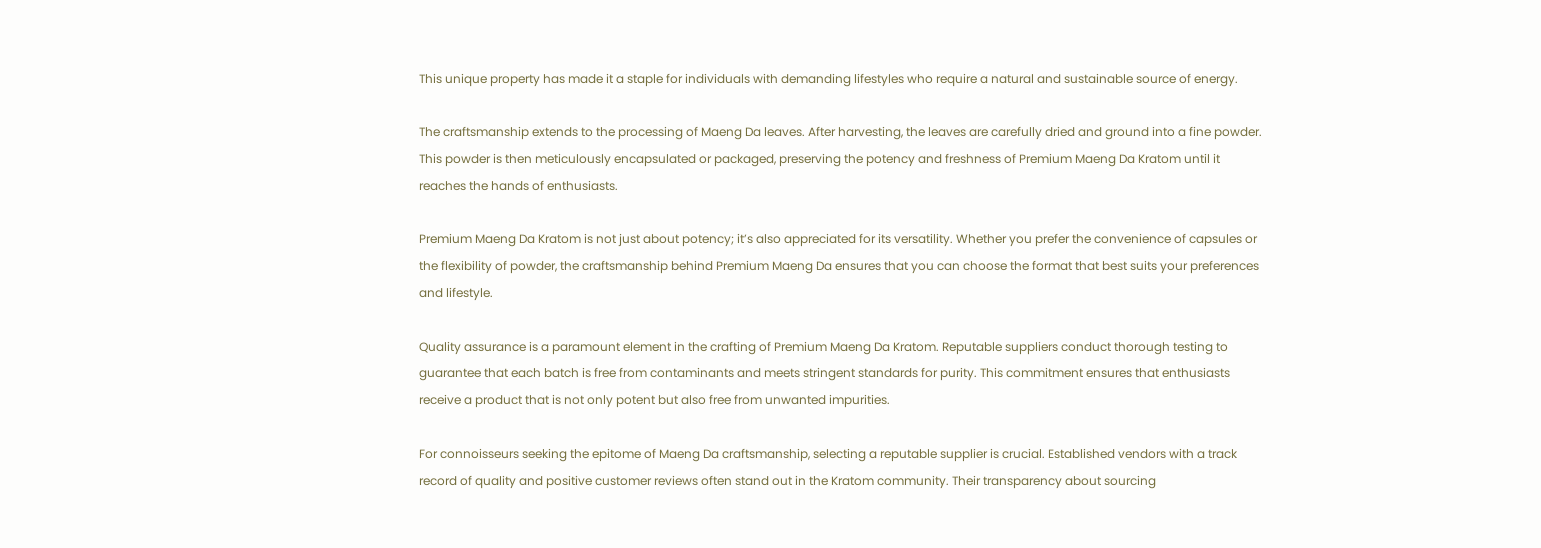This unique property has made it a staple for individuals with demanding lifestyles who require a natural and sustainable source of energy.

The craftsmanship extends to the processing of Maeng Da leaves. After harvesting, the leaves are carefully dried and ground into a fine powder. This powder is then meticulously encapsulated or packaged, preserving the potency and freshness of Premium Maeng Da Kratom until it reaches the hands of enthusiasts.

Premium Maeng Da Kratom is not just about potency; it’s also appreciated for its versatility. Whether you prefer the convenience of capsules or the flexibility of powder, the craftsmanship behind Premium Maeng Da ensures that you can choose the format that best suits your preferences and lifestyle.

Quality assurance is a paramount element in the crafting of Premium Maeng Da Kratom. Reputable suppliers conduct thorough testing to guarantee that each batch is free from contaminants and meets stringent standards for purity. This commitment ensures that enthusiasts receive a product that is not only potent but also free from unwanted impurities.

For connoisseurs seeking the epitome of Maeng Da craftsmanship, selecting a reputable supplier is crucial. Established vendors with a track record of quality and positive customer reviews often stand out in the Kratom community. Their transparency about sourcing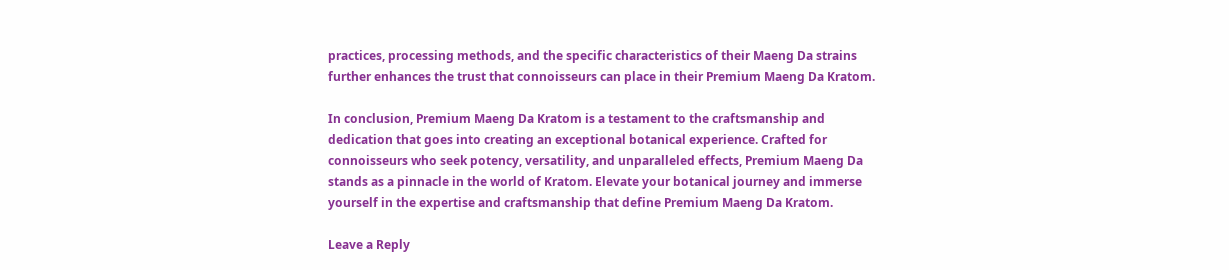practices, processing methods, and the specific characteristics of their Maeng Da strains further enhances the trust that connoisseurs can place in their Premium Maeng Da Kratom.

In conclusion, Premium Maeng Da Kratom is a testament to the craftsmanship and dedication that goes into creating an exceptional botanical experience. Crafted for connoisseurs who seek potency, versatility, and unparalleled effects, Premium Maeng Da stands as a pinnacle in the world of Kratom. Elevate your botanical journey and immerse yourself in the expertise and craftsmanship that define Premium Maeng Da Kratom.

Leave a Reply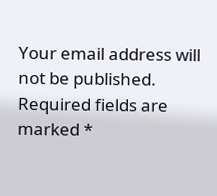Your email address will not be published. Required fields are marked *